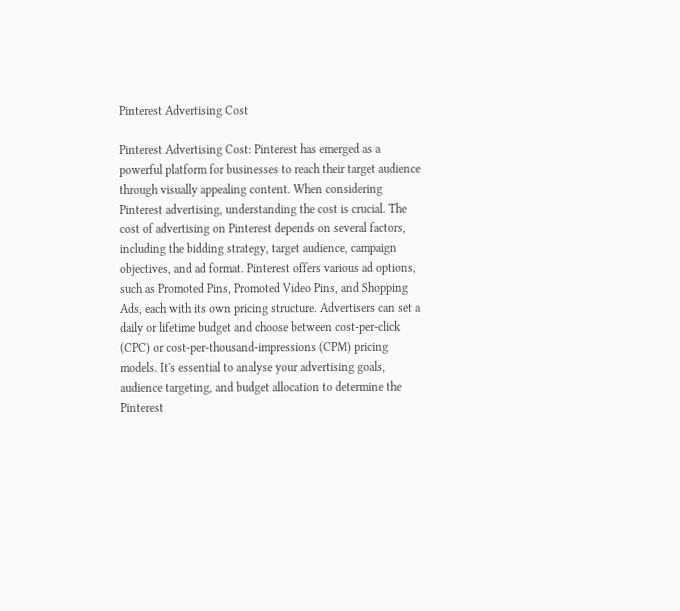Pinterest Advertising Cost

Pinterest Advertising Cost: Pinterest has emerged as a powerful platform for businesses to reach their target audience through visually appealing content. When considering Pinterest advertising, understanding the cost is crucial. The cost of advertising on Pinterest depends on several factors, including the bidding strategy, target audience, campaign objectives, and ad format. Pinterest offers various ad options, such as Promoted Pins, Promoted Video Pins, and Shopping Ads, each with its own pricing structure. Advertisers can set a daily or lifetime budget and choose between cost-per-click (CPC) or cost-per-thousand-impressions (CPM) pricing models. It's essential to analyse your advertising goals, audience targeting, and budget allocation to determine the Pinterest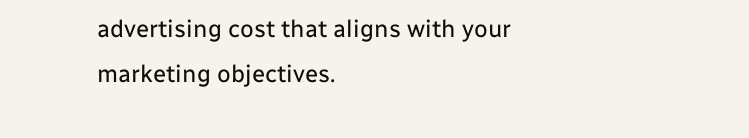advertising cost that aligns with your marketing objectives.